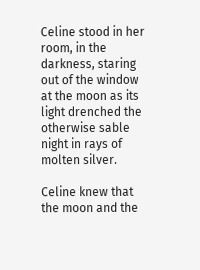Celine stood in her room, in the darkness, staring out of the window at the moon as its light drenched the otherwise sable night in rays of molten silver.

Celine knew that the moon and the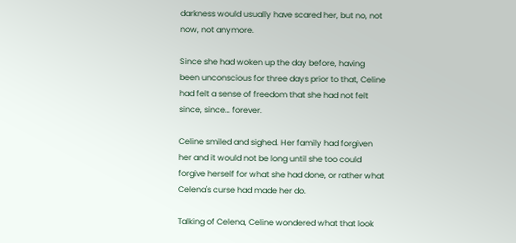darkness would usually have scared her, but no, not now, not anymore.

Since she had woken up the day before, having been unconscious for three days prior to that, Celine had felt a sense of freedom that she had not felt since, since… forever.

Celine smiled and sighed. Her family had forgiven her and it would not be long until she too could forgive herself for what she had done, or rather what Celena's curse had made her do.

Talking of Celena, Celine wondered what that look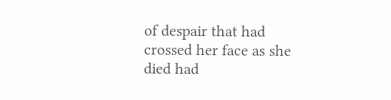of despair that had crossed her face as she died had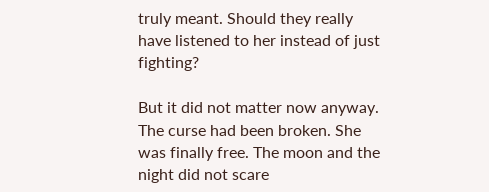truly meant. Should they really have listened to her instead of just fighting?

But it did not matter now anyway. The curse had been broken. She was finally free. The moon and the night did not scare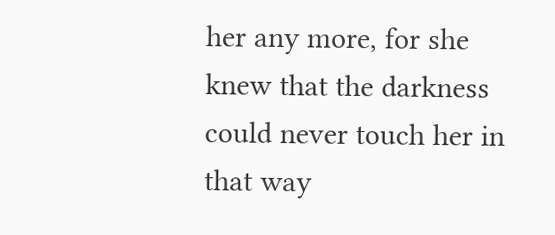her any more, for she knew that the darkness could never touch her in that way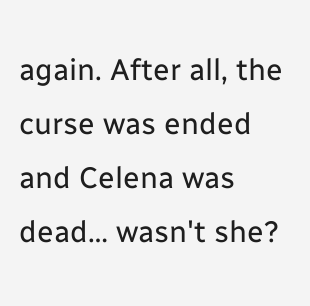again. After all, the curse was ended and Celena was dead… wasn't she?